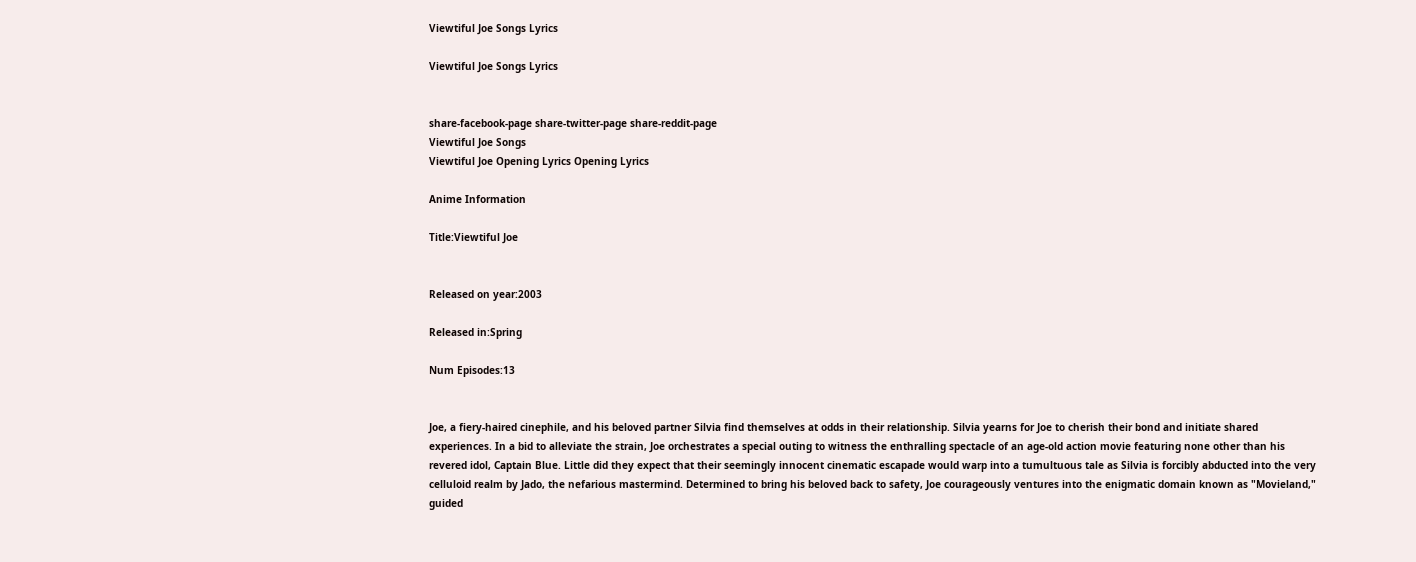Viewtiful Joe Songs Lyrics

Viewtiful Joe Songs Lyrics


share-facebook-page share-twitter-page share-reddit-page
Viewtiful Joe Songs
Viewtiful Joe Opening Lyrics Opening Lyrics

Anime Information

Title:Viewtiful Joe


Released on year:2003

Released in:Spring

Num Episodes:13


Joe, a fiery-haired cinephile, and his beloved partner Silvia find themselves at odds in their relationship. Silvia yearns for Joe to cherish their bond and initiate shared experiences. In a bid to alleviate the strain, Joe orchestrates a special outing to witness the enthralling spectacle of an age-old action movie featuring none other than his revered idol, Captain Blue. Little did they expect that their seemingly innocent cinematic escapade would warp into a tumultuous tale as Silvia is forcibly abducted into the very celluloid realm by Jado, the nefarious mastermind. Determined to bring his beloved back to safety, Joe courageously ventures into the enigmatic domain known as "Movieland," guided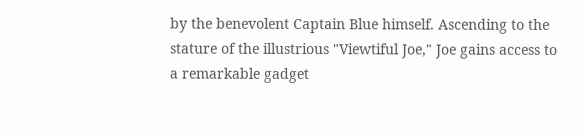by the benevolent Captain Blue himself. Ascending to the stature of the illustrious "Viewtiful Joe," Joe gains access to a remarkable gadget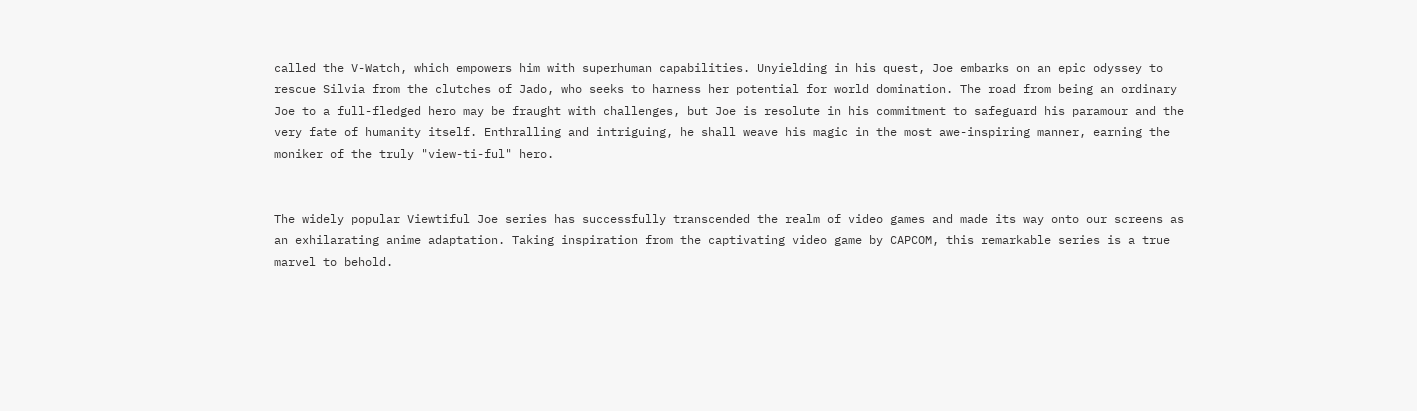called the V-Watch, which empowers him with superhuman capabilities. Unyielding in his quest, Joe embarks on an epic odyssey to rescue Silvia from the clutches of Jado, who seeks to harness her potential for world domination. The road from being an ordinary Joe to a full-fledged hero may be fraught with challenges, but Joe is resolute in his commitment to safeguard his paramour and the very fate of humanity itself. Enthralling and intriguing, he shall weave his magic in the most awe-inspiring manner, earning the moniker of the truly "view-ti-ful" hero.


The widely popular Viewtiful Joe series has successfully transcended the realm of video games and made its way onto our screens as an exhilarating anime adaptation. Taking inspiration from the captivating video game by CAPCOM, this remarkable series is a true marvel to behold.